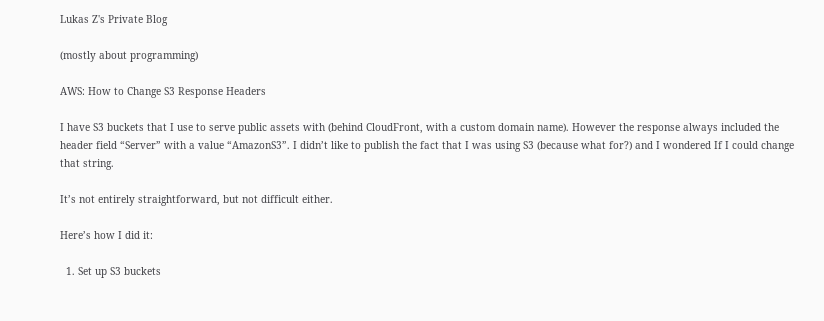Lukas Z's Private Blog

(mostly about programming)

AWS: How to Change S3 Response Headers

I have S3 buckets that I use to serve public assets with (behind CloudFront, with a custom domain name). However the response always included the header field “Server” with a value “AmazonS3”. I didn’t like to publish the fact that I was using S3 (because what for?) and I wondered If I could change that string.

It’s not entirely straightforward, but not difficult either.

Here’s how I did it:

  1. Set up S3 buckets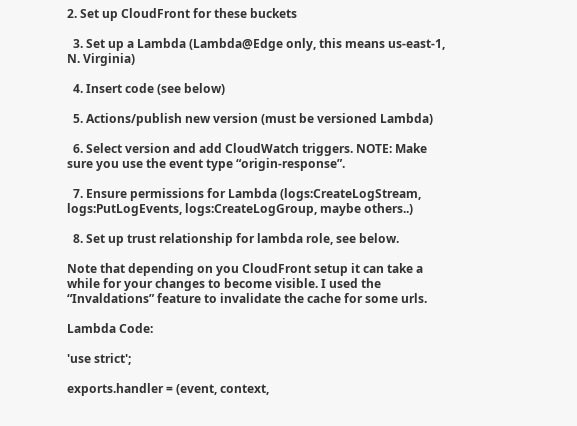2. Set up CloudFront for these buckets

  3. Set up a Lambda (Lambda@Edge only, this means us-east-1, N. Virginia)

  4. Insert code (see below)

  5. Actions/publish new version (must be versioned Lambda)

  6. Select version and add CloudWatch triggers. NOTE: Make sure you use the event type “origin-response”.

  7. Ensure permissions for Lambda (logs:CreateLogStream, logs:PutLogEvents, logs:CreateLogGroup, maybe others..)

  8. Set up trust relationship for lambda role, see below.

Note that depending on you CloudFront setup it can take a while for your changes to become visible. I used the “Invaldations” feature to invalidate the cache for some urls.

Lambda Code:

'use strict';

exports.handler = (event, context,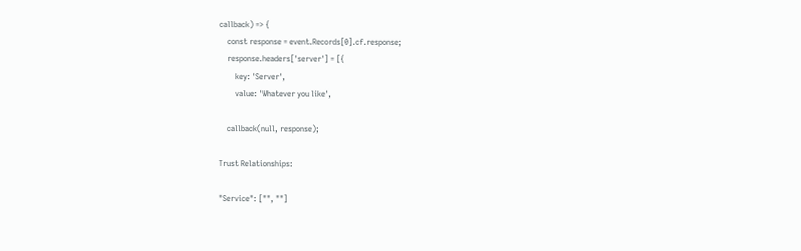callback) => {
    const response = event.Records[0].cf.response;
    response.headers['server'] = [{
        key: 'Server',
        value: 'Whatever you like',

    callback(null, response);

Trust Relationships:

"Service": ["", ""]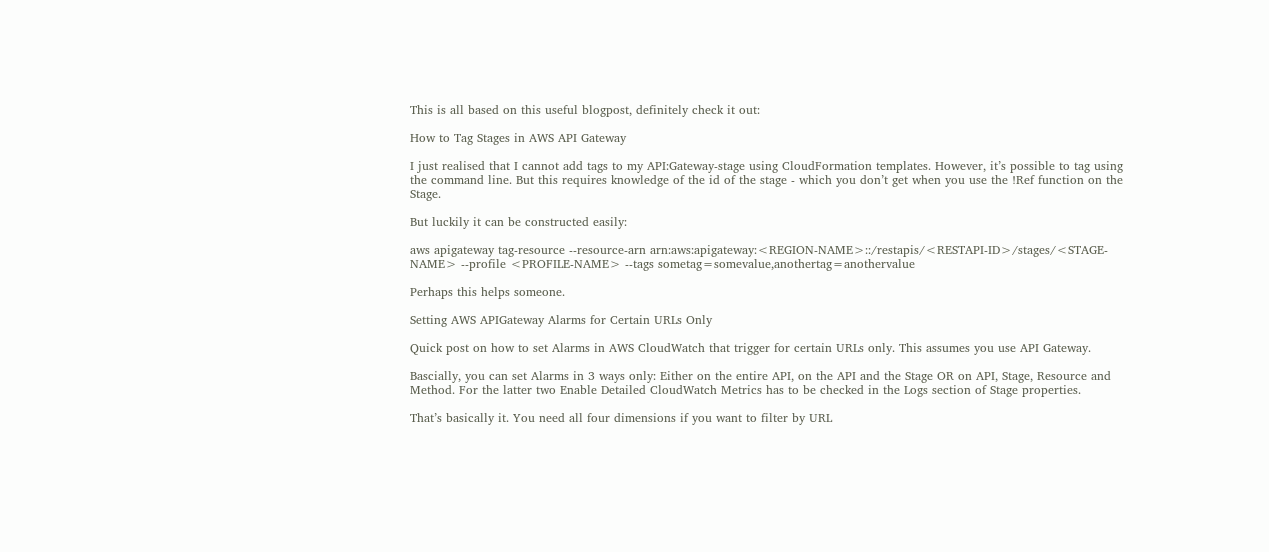This is all based on this useful blogpost, definitely check it out:

How to Tag Stages in AWS API Gateway

I just realised that I cannot add tags to my API:Gateway-stage using CloudFormation templates. However, it’s possible to tag using the command line. But this requires knowledge of the id of the stage - which you don’t get when you use the !Ref function on the Stage.

But luckily it can be constructed easily:

aws apigateway tag-resource --resource-arn arn:aws:apigateway:<REGION-NAME>::/restapis/<RESTAPI-ID>/stages/<STAGE-NAME> --profile <PROFILE-NAME> --tags sometag=somevalue,anothertag=anothervalue

Perhaps this helps someone.

Setting AWS APIGateway Alarms for Certain URLs Only

Quick post on how to set Alarms in AWS CloudWatch that trigger for certain URLs only. This assumes you use API Gateway.

Bascially, you can set Alarms in 3 ways only: Either on the entire API, on the API and the Stage OR on API, Stage, Resource and Method. For the latter two Enable Detailed CloudWatch Metrics has to be checked in the Logs section of Stage properties.

That’s basically it. You need all four dimensions if you want to filter by URL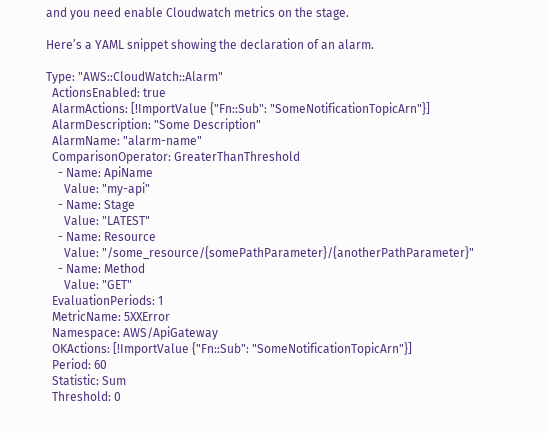and you need enable Cloudwatch metrics on the stage.

Here’s a YAML snippet showing the declaration of an alarm.

Type: "AWS::CloudWatch::Alarm"
  ActionsEnabled: true
  AlarmActions: [!ImportValue {"Fn::Sub": "SomeNotificationTopicArn"}]
  AlarmDescription: "Some Description"
  AlarmName: "alarm-name"
  ComparisonOperator: GreaterThanThreshold
    - Name: ApiName
      Value: "my-api"
    - Name: Stage
      Value: "LATEST"
    - Name: Resource
      Value: "/some_resource/{somePathParameter}/{anotherPathParameter}"
    - Name: Method
      Value: "GET"
  EvaluationPeriods: 1
  MetricName: 5XXError
  Namespace: AWS/ApiGateway
  OKActions: [!ImportValue {"Fn::Sub": "SomeNotificationTopicArn"}]
  Period: 60
  Statistic: Sum
  Threshold: 0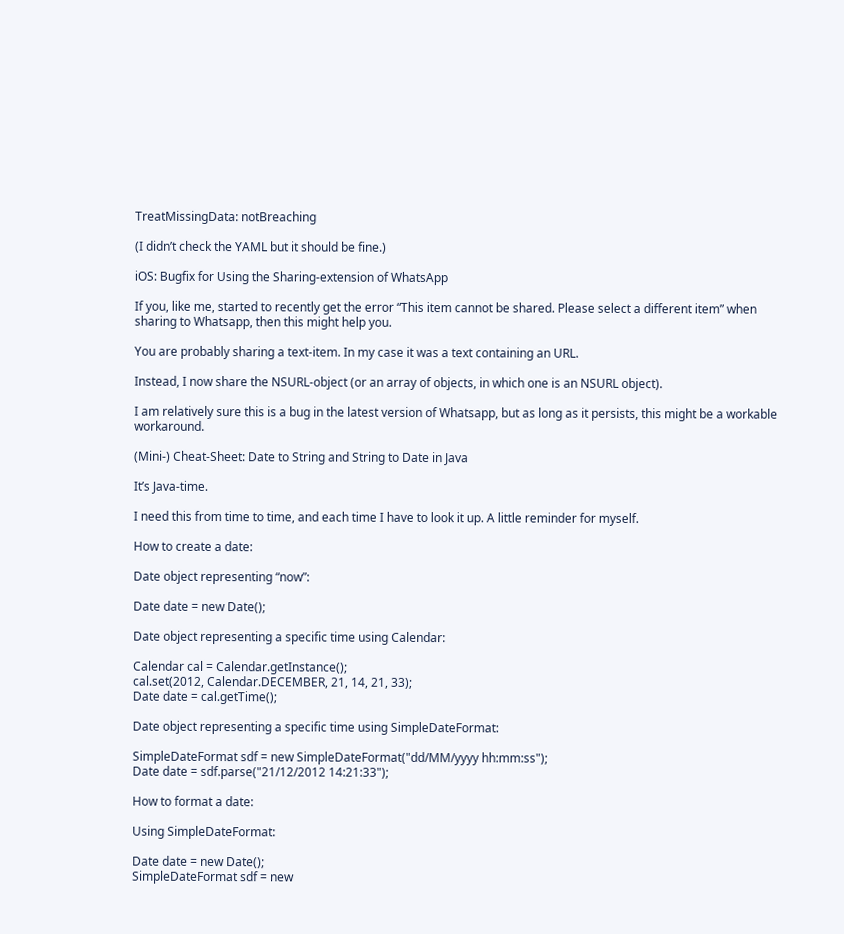TreatMissingData: notBreaching

(I didn’t check the YAML but it should be fine.)

iOS: Bugfix for Using the Sharing-extension of WhatsApp

If you, like me, started to recently get the error “This item cannot be shared. Please select a different item” when sharing to Whatsapp, then this might help you.

You are probably sharing a text-item. In my case it was a text containing an URL.

Instead, I now share the NSURL-object (or an array of objects, in which one is an NSURL object).

I am relatively sure this is a bug in the latest version of Whatsapp, but as long as it persists, this might be a workable workaround.

(Mini-) Cheat-Sheet: Date to String and String to Date in Java

It’s Java-time.

I need this from time to time, and each time I have to look it up. A little reminder for myself.

How to create a date:

Date object representing “now”:

Date date = new Date();

Date object representing a specific time using Calendar:

Calendar cal = Calendar.getInstance();
cal.set(2012, Calendar.DECEMBER, 21, 14, 21, 33);
Date date = cal.getTime();

Date object representing a specific time using SimpleDateFormat:

SimpleDateFormat sdf = new SimpleDateFormat("dd/MM/yyyy hh:mm:ss");
Date date = sdf.parse("21/12/2012 14:21:33");

How to format a date:

Using SimpleDateFormat:

Date date = new Date();
SimpleDateFormat sdf = new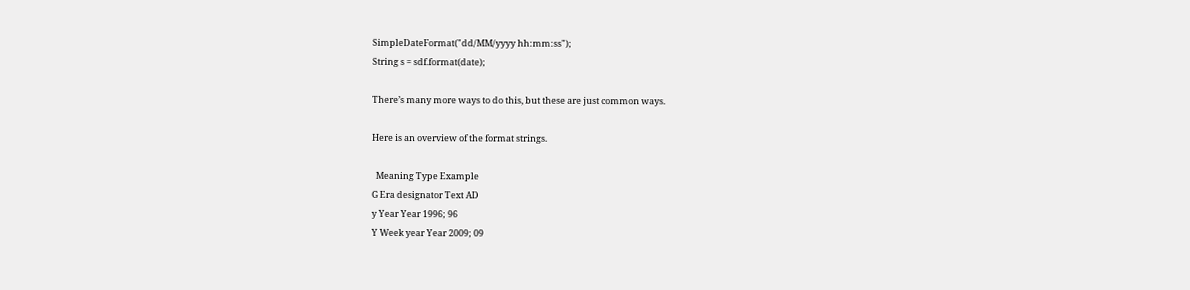SimpleDateFormat("dd/MM/yyyy hh:mm:ss");
String s = sdf.format(date);

There’s many more ways to do this, but these are just common ways.

Here is an overview of the format strings.

  Meaning Type Example
G Era designator Text AD
y Year Year 1996; 96
Y Week year Year 2009; 09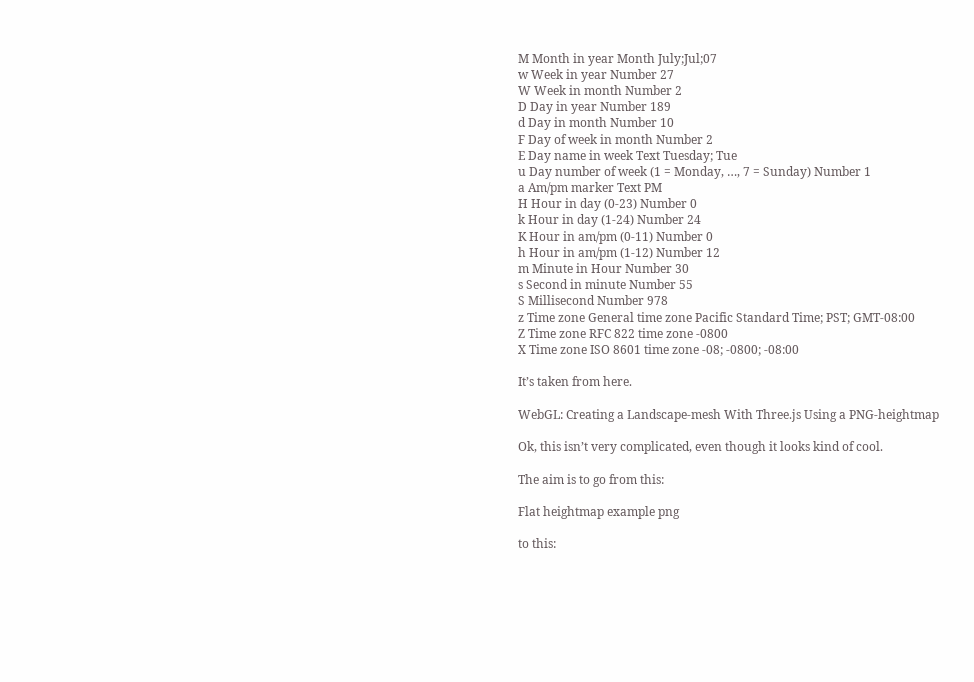M Month in year Month July;Jul;07
w Week in year Number 27
W Week in month Number 2
D Day in year Number 189
d Day in month Number 10
F Day of week in month Number 2
E Day name in week Text Tuesday; Tue
u Day number of week (1 = Monday, …, 7 = Sunday) Number 1
a Am/pm marker Text PM
H Hour in day (0-23) Number 0
k Hour in day (1-24) Number 24
K Hour in am/pm (0-11) Number 0
h Hour in am/pm (1-12) Number 12
m Minute in Hour Number 30
s Second in minute Number 55
S Millisecond Number 978
z Time zone General time zone Pacific Standard Time; PST; GMT-08:00
Z Time zone RFC 822 time zone -0800
X Time zone ISO 8601 time zone -08; -0800; -08:00

It’s taken from here.

WebGL: Creating a Landscape-mesh With Three.js Using a PNG-heightmap

Ok, this isn’t very complicated, even though it looks kind of cool.

The aim is to go from this:

Flat heightmap example png

to this: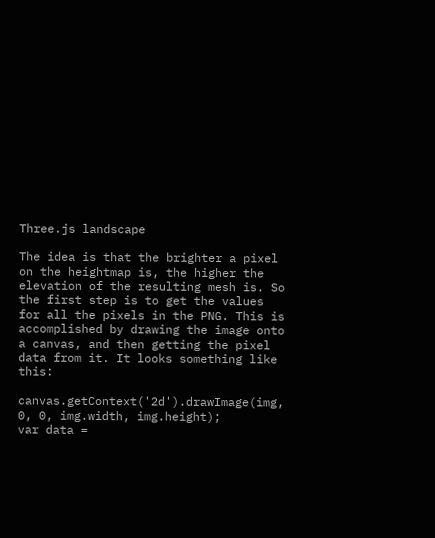Three.js landscape

The idea is that the brighter a pixel on the heightmap is, the higher the elevation of the resulting mesh is. So the first step is to get the values for all the pixels in the PNG. This is accomplished by drawing the image onto a canvas, and then getting the pixel data from it. It looks something like this:

canvas.getContext('2d').drawImage(img, 0, 0, img.width, img.height);
var data =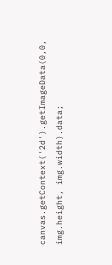canvas.getContext('2d').getImageData(0,0, img.height, img.width).data;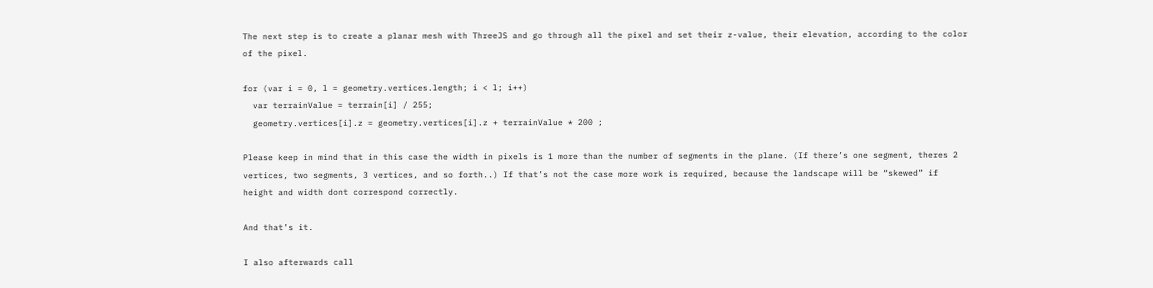The next step is to create a planar mesh with ThreeJS and go through all the pixel and set their z-value, their elevation, according to the color of the pixel.

for (var i = 0, l = geometry.vertices.length; i < l; i++)
  var terrainValue = terrain[i] / 255;
  geometry.vertices[i].z = geometry.vertices[i].z + terrainValue * 200 ;

Please keep in mind that in this case the width in pixels is 1 more than the number of segments in the plane. (If there’s one segment, theres 2 vertices, two segments, 3 vertices, and so forth..) If that’s not the case more work is required, because the landscape will be “skewed” if height and width dont correspond correctly.

And that’s it.

I also afterwards call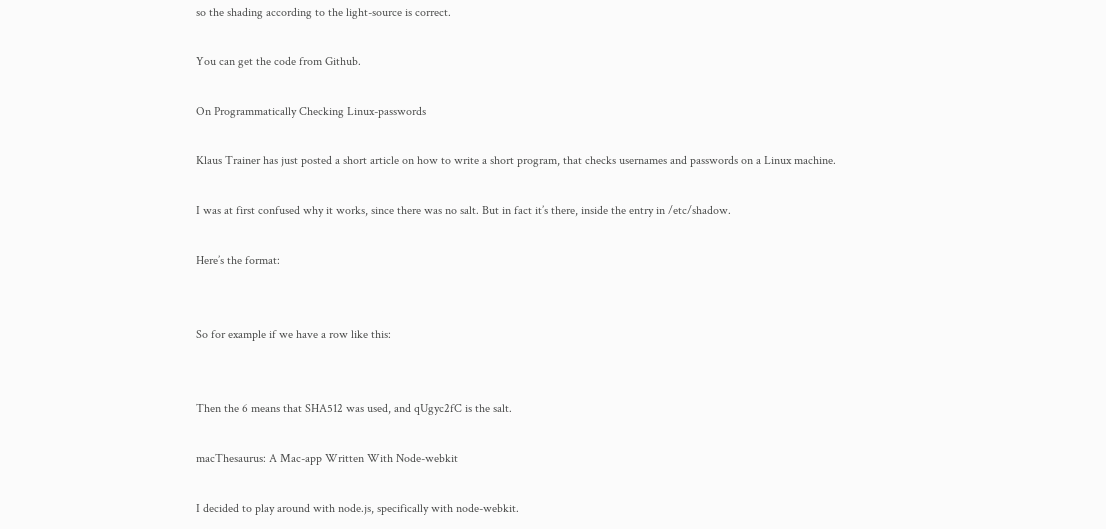so the shading according to the light-source is correct.

You can get the code from Github.

On Programmatically Checking Linux-passwords

Klaus Trainer has just posted a short article on how to write a short program, that checks usernames and passwords on a Linux machine.

I was at first confused why it works, since there was no salt. But in fact it’s there, inside the entry in /etc/shadow.

Here’s the format:


So for example if we have a row like this:


Then the 6 means that SHA512 was used, and qUgyc2fC is the salt.

macThesaurus: A Mac-app Written With Node-webkit

I decided to play around with node.js, specifically with node-webkit.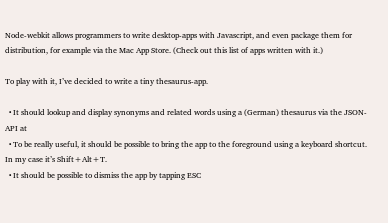Node-webkit allows programmers to write desktop-apps with Javascript, and even package them for distribution, for example via the Mac App Store. (Check out this list of apps written with it.)

To play with it, I’ve decided to write a tiny thesaurus-app.

  • It should lookup and display synonyms and related words using a (German) thesaurus via the JSON-API at
  • To be really useful, it should be possible to bring the app to the foreground using a keyboard shortcut. In my case it’s Shift+Alt+T.
  • It should be possible to dismiss the app by tapping ESC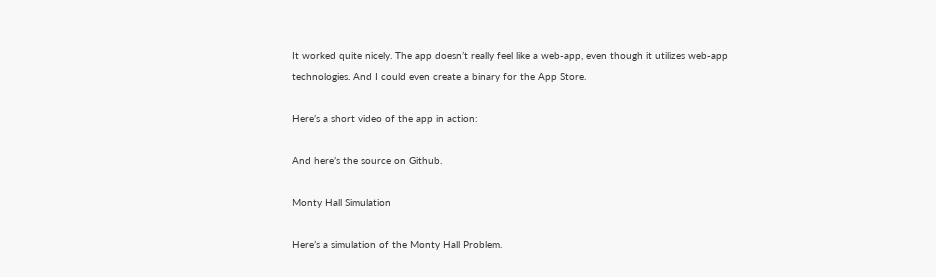It worked quite nicely. The app doesn’t really feel like a web-app, even though it utilizes web-app technologies. And I could even create a binary for the App Store.

Here’s a short video of the app in action:

And here’s the source on Github.

Monty Hall Simulation

Here’s a simulation of the Monty Hall Problem.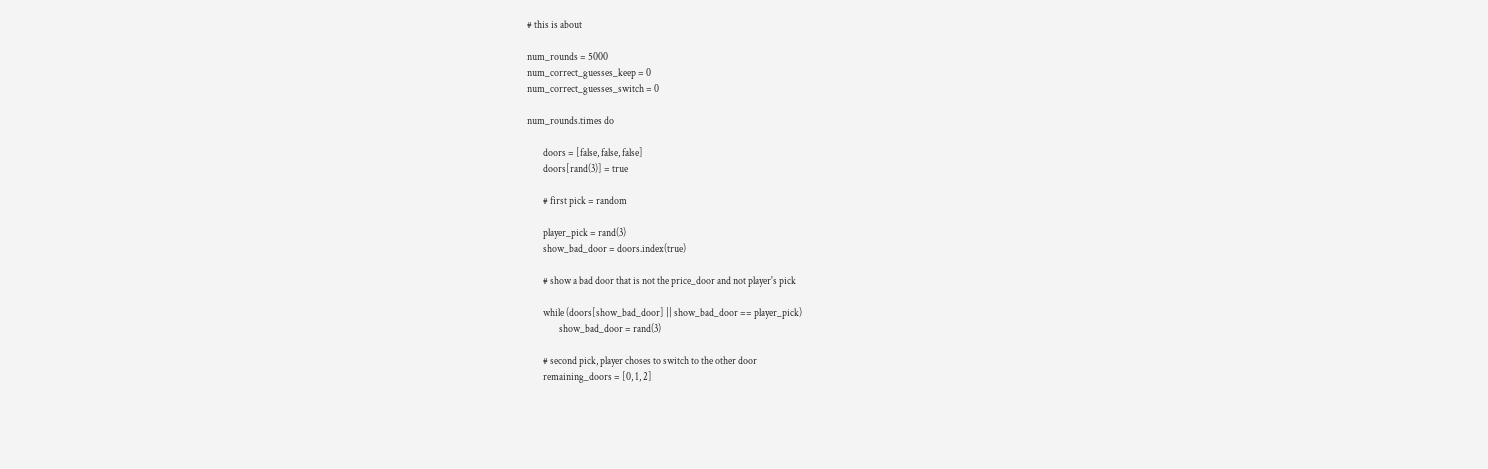# this is about

num_rounds = 5000
num_correct_guesses_keep = 0
num_correct_guesses_switch = 0

num_rounds.times do

        doors = [false, false, false]
        doors[rand(3)] = true

        # first pick = random

        player_pick = rand(3)
        show_bad_door = doors.index(true)

        # show a bad door that is not the price_door and not player's pick

        while (doors[show_bad_door] || show_bad_door == player_pick)
                show_bad_door = rand(3)

        # second pick, player choses to switch to the other door
        remaining_doors = [0, 1, 2]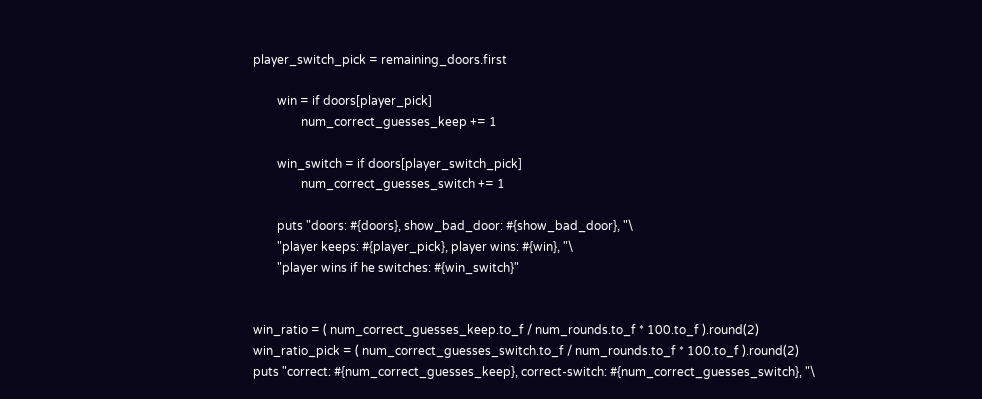player_switch_pick = remaining_doors.first

        win = if doors[player_pick]
                num_correct_guesses_keep += 1

        win_switch = if doors[player_switch_pick]
                num_correct_guesses_switch += 1

        puts "doors: #{doors}, show_bad_door: #{show_bad_door}, "\
        "player keeps: #{player_pick}, player wins: #{win}, "\
        "player wins if he switches: #{win_switch}"


win_ratio = ( num_correct_guesses_keep.to_f / num_rounds.to_f * 100.to_f ).round(2)
win_ratio_pick = ( num_correct_guesses_switch.to_f / num_rounds.to_f * 100.to_f ).round(2)
puts "correct: #{num_correct_guesses_keep}, correct-switch: #{num_correct_guesses_switch}, "\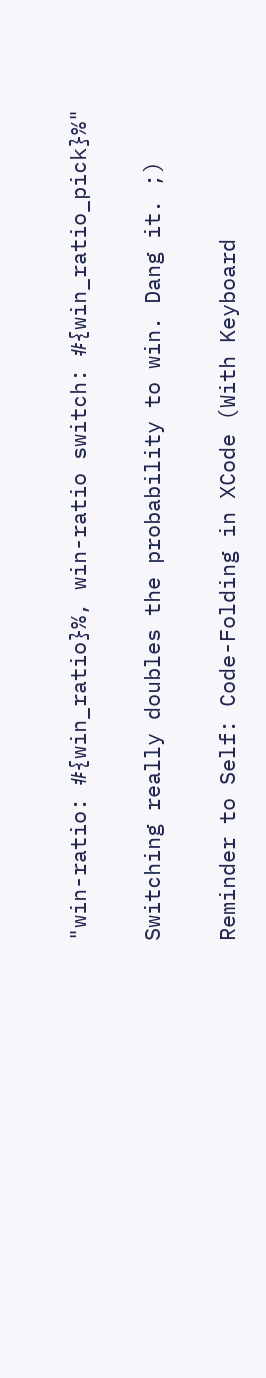"win-ratio: #{win_ratio}%, win-ratio switch: #{win_ratio_pick}%"

Switching really doubles the probability to win. Dang it. ;)

Reminder to Self: Code-Folding in XCode (With Keyboard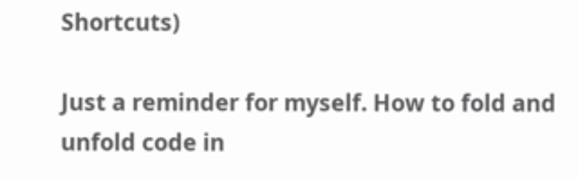Shortcuts)

Just a reminder for myself. How to fold and unfold code in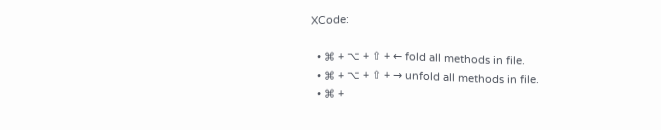XCode:

  • ⌘ + ⌥ + ⇧ + ← fold all methods in file.
  • ⌘ + ⌥ + ⇧ + → unfold all methods in file.
  • ⌘ +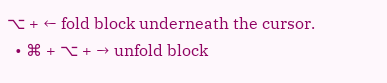⌥ + ← fold block underneath the cursor.
  • ⌘ + ⌥ + → unfold block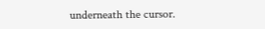underneath the cursor.